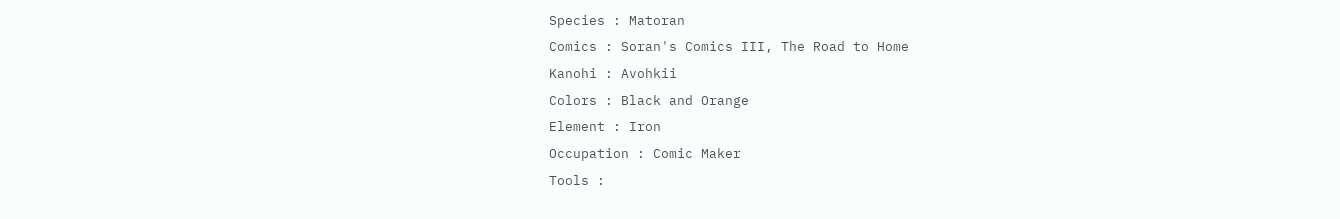Species : Matoran
Comics : Soran's Comics III, The Road to Home
Kanohi : Avohkii
Colors : Black and Orange
Element : Iron
Occupation : Comic Maker
Tools :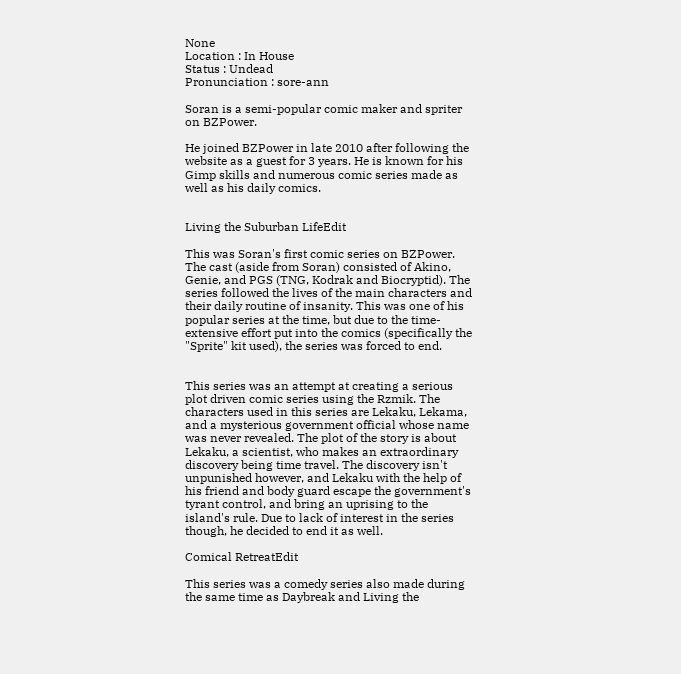None
Location : In House
Status : Undead
Pronunciation : sore-ann

Soran is a semi-popular comic maker and spriter on BZPower.

He joined BZPower in late 2010 after following the website as a guest for 3 years. He is known for his Gimp skills and numerous comic series made as well as his daily comics.


Living the Suburban LifeEdit

This was Soran's first comic series on BZPower. The cast (aside from Soran) consisted of Akino, Genie, and PGS (TNG, Kodrak and Biocryptid). The series followed the lives of the main characters and their daily routine of insanity. This was one of his popular series at the time, but due to the time-extensive effort put into the comics (specifically the "Sprite" kit used), the series was forced to end.


This series was an attempt at creating a serious plot driven comic series using the Rzmik. The characters used in this series are Lekaku, Lekama, and a mysterious government official whose name was never revealed. The plot of the story is about Lekaku, a scientist, who makes an extraordinary discovery being time travel. The discovery isn't unpunished however, and Lekaku with the help of his friend and body guard escape the government's tyrant control, and bring an uprising to the island's rule. Due to lack of interest in the series though, he decided to end it as well.

Comical RetreatEdit

This series was a comedy series also made during the same time as Daybreak and Living the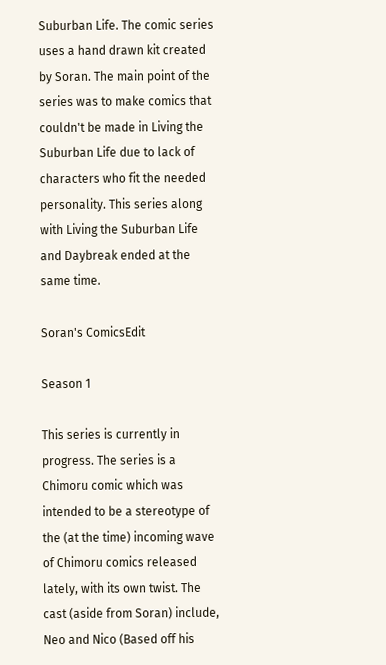Suburban Life. The comic series uses a hand drawn kit created by Soran. The main point of the series was to make comics that couldn't be made in Living the Suburban Life due to lack of characters who fit the needed personality. This series along with Living the Suburban Life and Daybreak ended at the same time.

Soran's ComicsEdit

Season 1

This series is currently in progress. The series is a Chimoru comic which was intended to be a stereotype of the (at the time) incoming wave of Chimoru comics released lately, with its own twist. The cast (aside from Soran) include, Neo and Nico (Based off his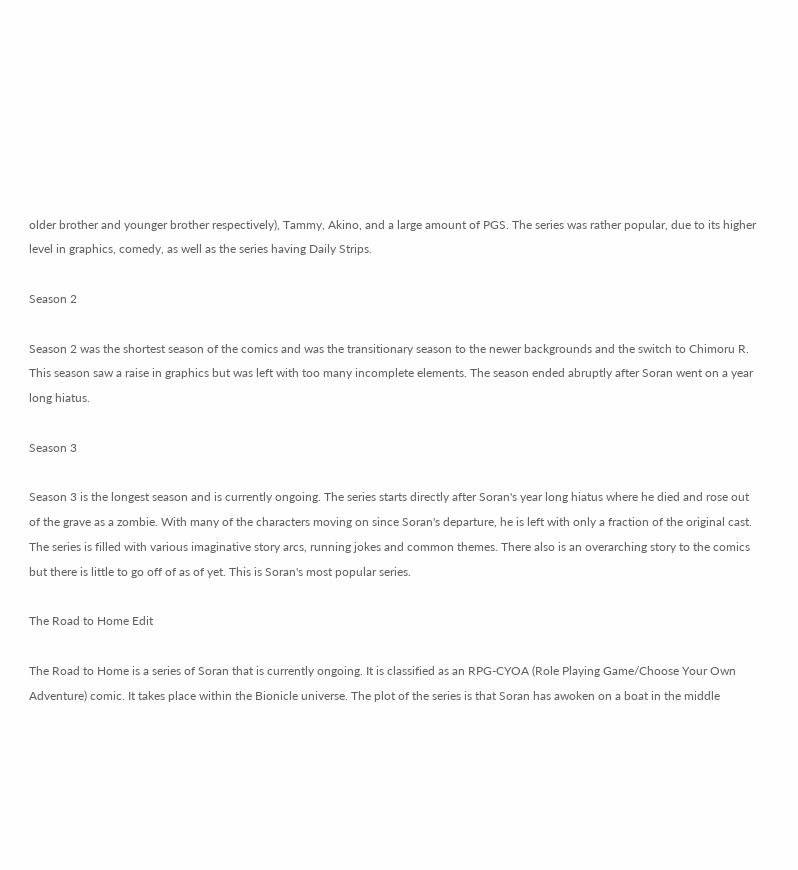older brother and younger brother respectively), Tammy, Akino, and a large amount of PGS. The series was rather popular, due to its higher level in graphics, comedy, as well as the series having Daily Strips.

Season 2

Season 2 was the shortest season of the comics and was the transitionary season to the newer backgrounds and the switch to Chimoru R. This season saw a raise in graphics but was left with too many incomplete elements. The season ended abruptly after Soran went on a year long hiatus.

Season 3

Season 3 is the longest season and is currently ongoing. The series starts directly after Soran's year long hiatus where he died and rose out of the grave as a zombie. With many of the characters moving on since Soran's departure, he is left with only a fraction of the original cast. The series is filled with various imaginative story arcs, running jokes and common themes. There also is an overarching story to the comics but there is little to go off of as of yet. This is Soran's most popular series.

The Road to Home Edit

The Road to Home is a series of Soran that is currently ongoing. It is classified as an RPG-CYOA (Role Playing Game/Choose Your Own Adventure) comic. It takes place within the Bionicle universe. The plot of the series is that Soran has awoken on a boat in the middle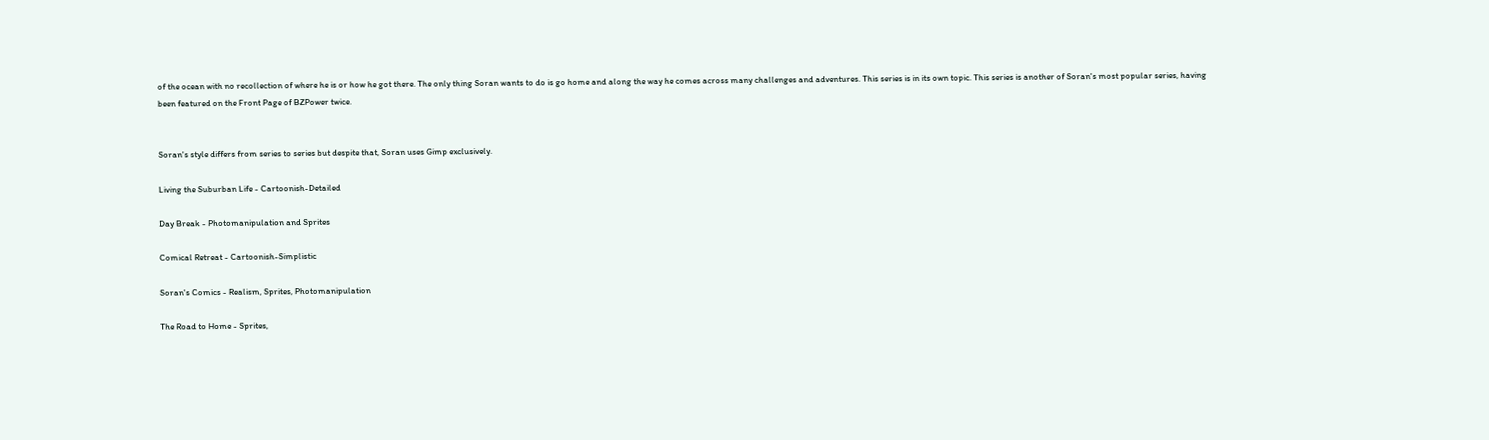of the ocean with no recollection of where he is or how he got there. The only thing Soran wants to do is go home and along the way he comes across many challenges and adventures. This series is in its own topic. This series is another of Soran's most popular series, having been featured on the Front Page of BZPower twice.


Soran's style differs from series to series but despite that, Soran uses Gimp exclusively.

Living the Suburban Life - Cartoonish-Detailed

Day Break - Photomanipulation and Sprites

Comical Retreat - Cartoonish-Simplistic

Soran's Comics - Realism, Sprites, Photomanipulation

The Road to Home - Sprites,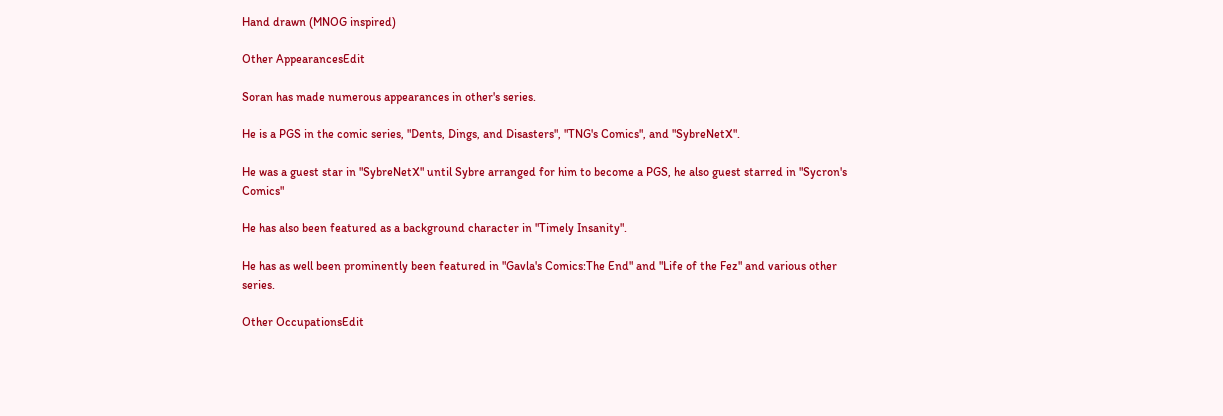Hand drawn (MNOG inspired)

Other AppearancesEdit

Soran has made numerous appearances in other's series.

He is a PGS in the comic series, "Dents, Dings, and Disasters", "TNG's Comics", and "SybreNetX".

He was a guest star in "SybreNetX" until Sybre arranged for him to become a PGS, he also guest starred in "Sycron's Comics"

He has also been featured as a background character in "Timely Insanity".

He has as well been prominently been featured in "Gavla's Comics:The End" and "Life of the Fez" and various other series.

Other OccupationsEdit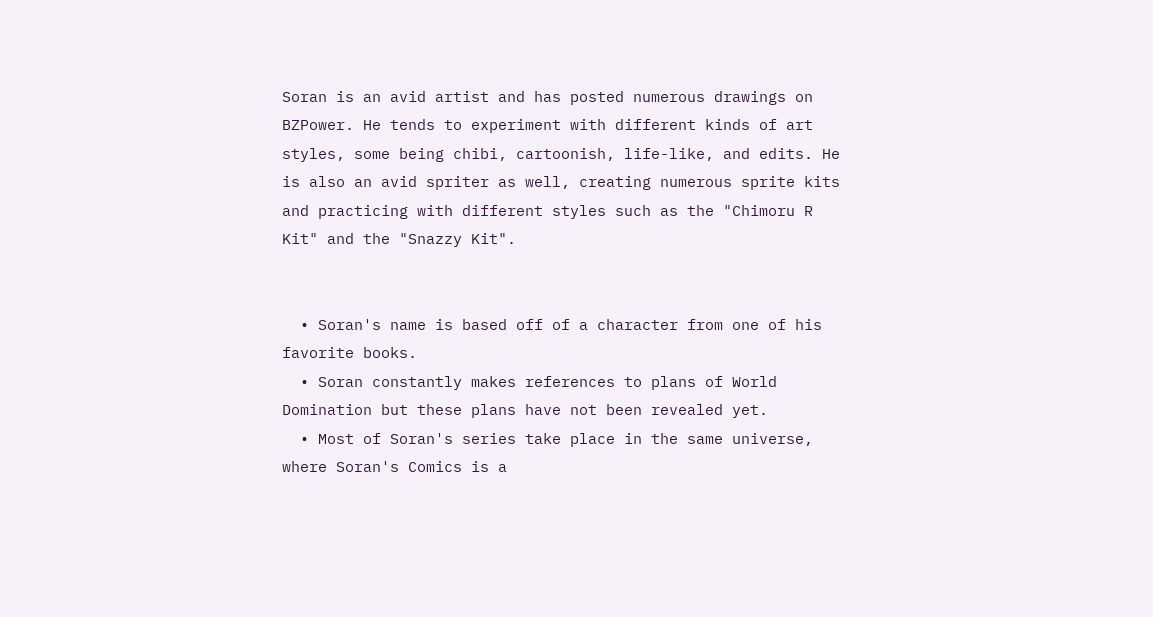Soran is an avid artist and has posted numerous drawings on BZPower. He tends to experiment with different kinds of art styles, some being chibi, cartoonish, life-like, and edits. He is also an avid spriter as well, creating numerous sprite kits and practicing with different styles such as the "Chimoru R Kit" and the "Snazzy Kit".


  • Soran's name is based off of a character from one of his favorite books.
  • Soran constantly makes references to plans of World Domination but these plans have not been revealed yet.
  • Most of Soran's series take place in the same universe, where Soran's Comics is a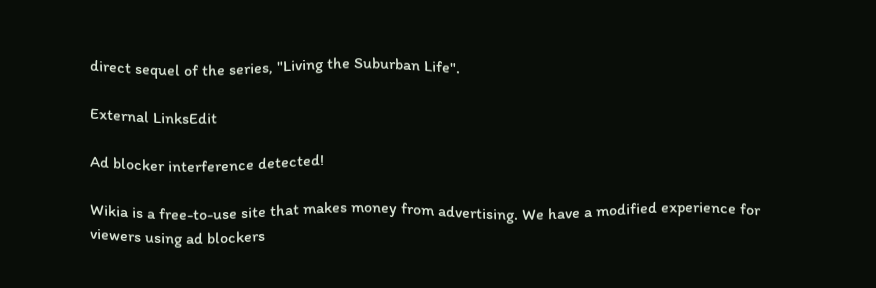direct sequel of the series, "Living the Suburban Life".

External LinksEdit

Ad blocker interference detected!

Wikia is a free-to-use site that makes money from advertising. We have a modified experience for viewers using ad blockers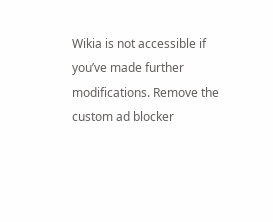Wikia is not accessible if you’ve made further modifications. Remove the custom ad blocker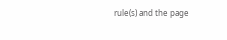rule(s) and the page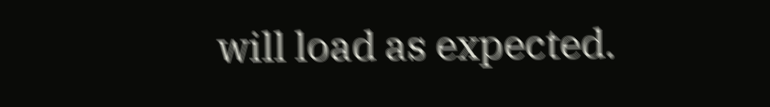will load as expected.